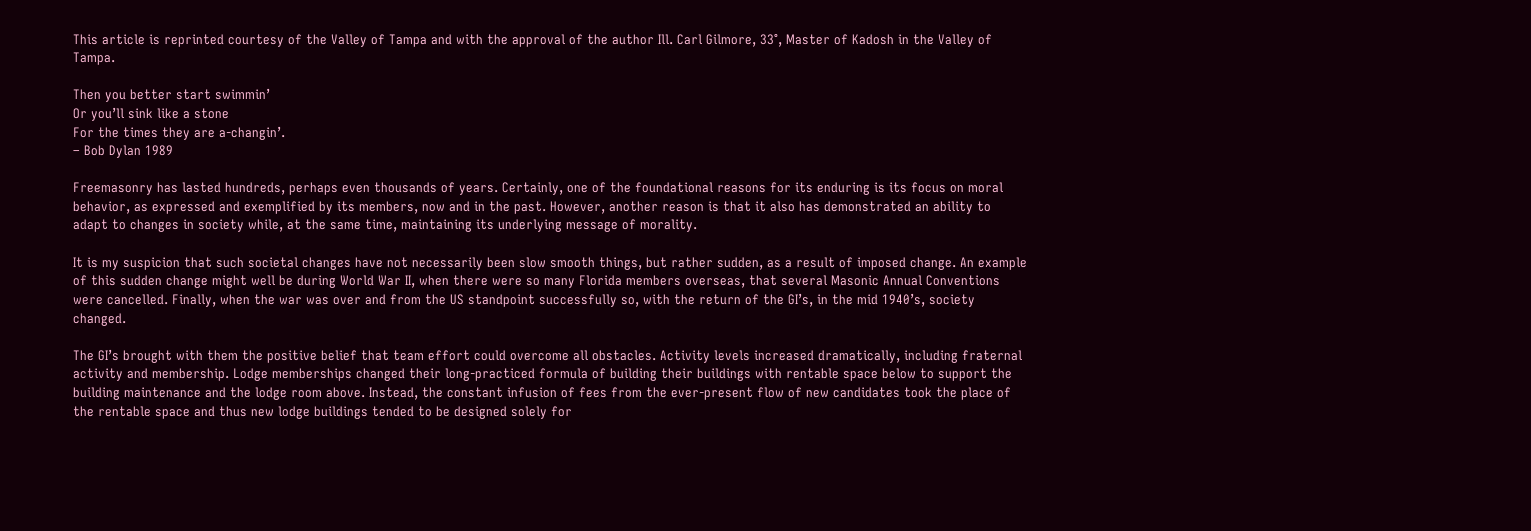This article is reprinted courtesy of the Valley of Tampa and with the approval of the author Ill. Carl Gilmore, 33°, Master of Kadosh in the Valley of Tampa.

Then you better start swimmin’
Or you’ll sink like a stone
For the times they are a-changin’.
– Bob Dylan 1989

Freemasonry has lasted hundreds, perhaps even thousands of years. Certainly, one of the foundational reasons for its enduring is its focus on moral behavior, as expressed and exemplified by its members, now and in the past. However, another reason is that it also has demonstrated an ability to adapt to changes in society while, at the same time, maintaining its underlying message of morality.

It is my suspicion that such societal changes have not necessarily been slow smooth things, but rather sudden, as a result of imposed change. An example of this sudden change might well be during World War II, when there were so many Florida members overseas, that several Masonic Annual Conventions were cancelled. Finally, when the war was over and from the US standpoint successfully so, with the return of the GI’s, in the mid 1940’s, society changed.

The GI’s brought with them the positive belief that team effort could overcome all obstacles. Activity levels increased dramatically, including fraternal activity and membership. Lodge memberships changed their long-practiced formula of building their buildings with rentable space below to support the building maintenance and the lodge room above. Instead, the constant infusion of fees from the ever-present flow of new candidates took the place of the rentable space and thus new lodge buildings tended to be designed solely for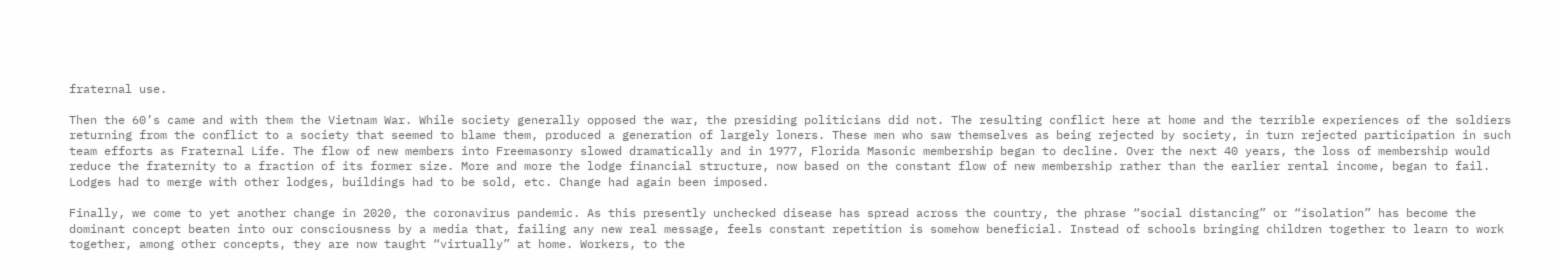fraternal use.

Then the 60’s came and with them the Vietnam War. While society generally opposed the war, the presiding politicians did not. The resulting conflict here at home and the terrible experiences of the soldiers returning from the conflict to a society that seemed to blame them, produced a generation of largely loners. These men who saw themselves as being rejected by society, in turn rejected participation in such team efforts as Fraternal Life. The flow of new members into Freemasonry slowed dramatically and in 1977, Florida Masonic membership began to decline. Over the next 40 years, the loss of membership would reduce the fraternity to a fraction of its former size. More and more the lodge financial structure, now based on the constant flow of new membership rather than the earlier rental income, began to fail. Lodges had to merge with other lodges, buildings had to be sold, etc. Change had again been imposed.

Finally, we come to yet another change in 2020, the coronavirus pandemic. As this presently unchecked disease has spread across the country, the phrase “social distancing” or “isolation” has become the dominant concept beaten into our consciousness by a media that, failing any new real message, feels constant repetition is somehow beneficial. Instead of schools bringing children together to learn to work together, among other concepts, they are now taught “virtually” at home. Workers, to the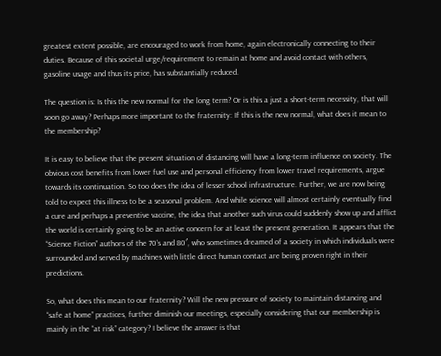greatest extent possible, are encouraged to work from home, again electronically connecting to their duties. Because of this societal urge/requirement to remain at home and avoid contact with others, gasoline usage and thus its price, has substantially reduced.

The question is: Is this the new normal for the long term? Or is this a just a short-term necessity, that will soon go away? Perhaps more important to the fraternity: If this is the new normal, what does it mean to the membership?

It is easy to believe that the present situation of distancing will have a long-term influence on society. The obvious cost benefits from lower fuel use and personal efficiency from lower travel requirements, argue towards its continuation. So too does the idea of lesser school infrastructure. Further, we are now being told to expect this illness to be a seasonal problem. And while science will almost certainly eventually find a cure and perhaps a preventive vaccine, the idea that another such virus could suddenly show up and afflict the world is certainly going to be an active concern for at least the present generation. It appears that the “Science Fiction” authors of the 70’s and 80′, who sometimes dreamed of a society in which individuals were surrounded and served by machines with little direct human contact are being proven right in their predictions.

So, what does this mean to our fraternity? Will the new pressure of society to maintain distancing and “safe at home” practices, further diminish our meetings, especially considering that our membership is mainly in the “at risk” category? I believe the answer is that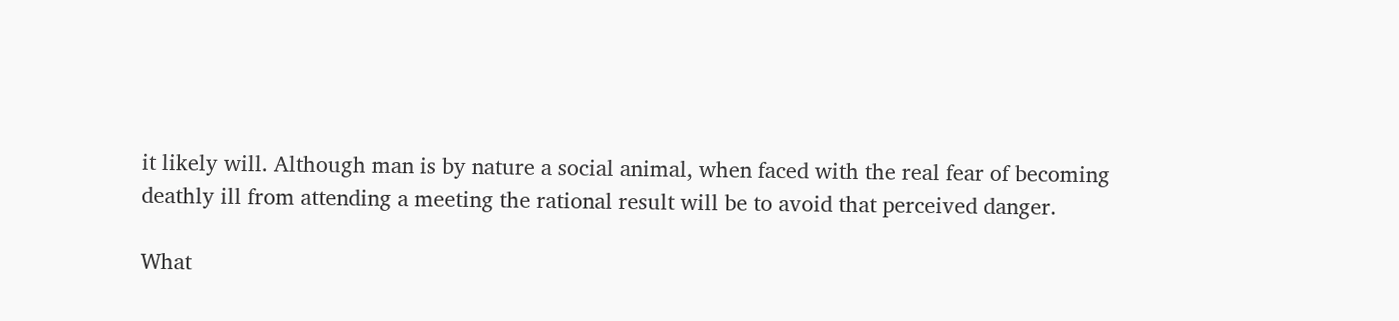it likely will. Although man is by nature a social animal, when faced with the real fear of becoming deathly ill from attending a meeting the rational result will be to avoid that perceived danger.

What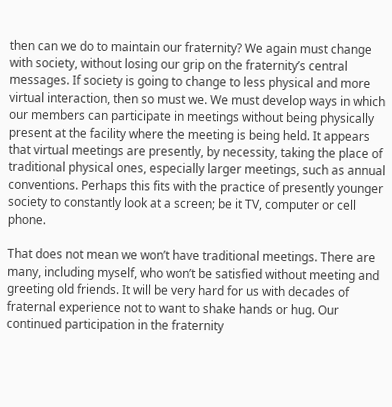then can we do to maintain our fraternity? We again must change with society, without losing our grip on the fraternity’s central messages. If society is going to change to less physical and more virtual interaction, then so must we. We must develop ways in which our members can participate in meetings without being physically present at the facility where the meeting is being held. It appears that virtual meetings are presently, by necessity, taking the place of traditional physical ones, especially larger meetings, such as annual conventions. Perhaps this fits with the practice of presently younger society to constantly look at a screen; be it TV, computer or cell phone.

That does not mean we won’t have traditional meetings. There are many, including myself, who won’t be satisfied without meeting and greeting old friends. It will be very hard for us with decades of fraternal experience not to want to shake hands or hug. Our continued participation in the fraternity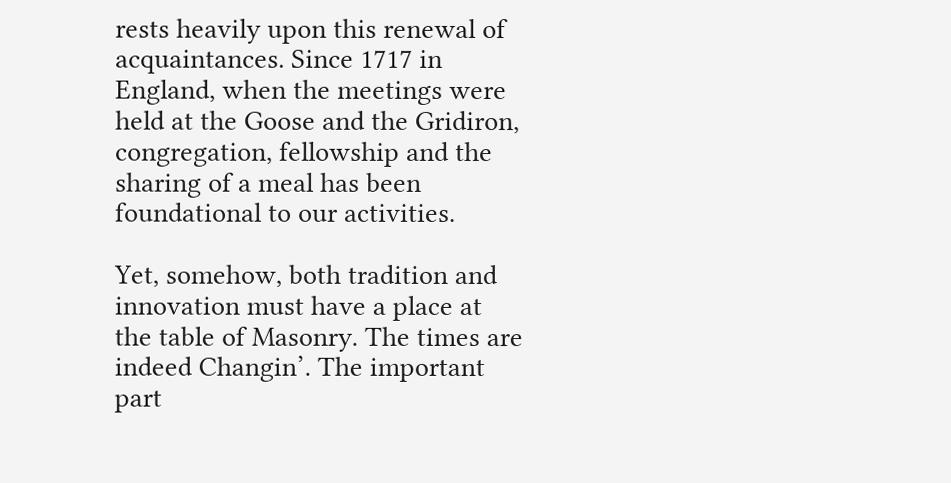rests heavily upon this renewal of acquaintances. Since 1717 in England, when the meetings were held at the Goose and the Gridiron, congregation, fellowship and the sharing of a meal has been foundational to our activities.

Yet, somehow, both tradition and innovation must have a place at the table of Masonry. The times are indeed Changin’. The important part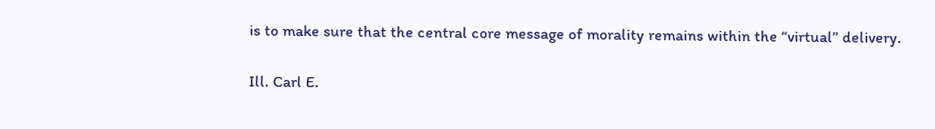is to make sure that the central core message of morality remains within the “virtual” delivery.

Ill. Carl E.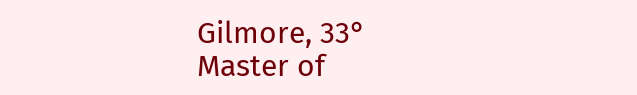Gilmore, 33°
Master of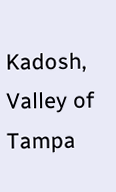Kadosh, Valley of Tampa